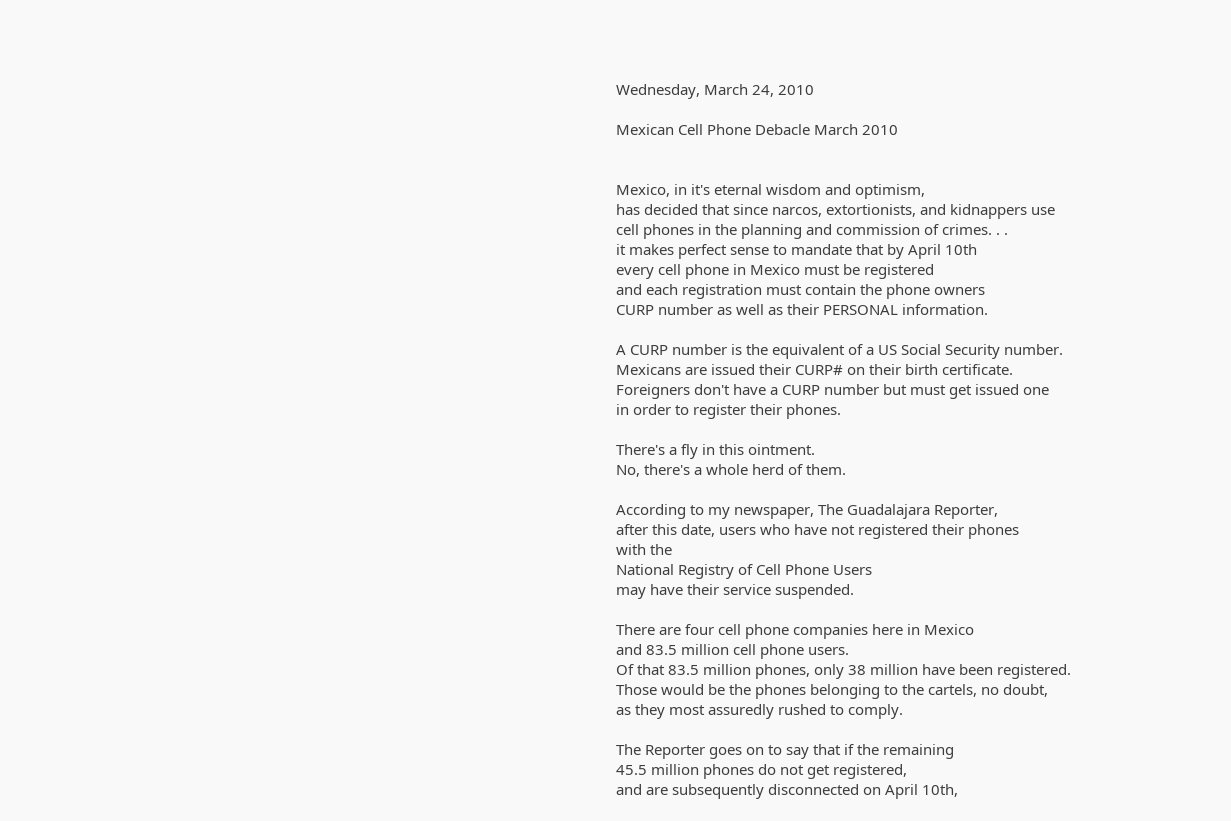Wednesday, March 24, 2010

Mexican Cell Phone Debacle March 2010


Mexico, in it's eternal wisdom and optimism,
has decided that since narcos, extortionists, and kidnappers use
cell phones in the planning and commission of crimes. . .
it makes perfect sense to mandate that by April 10th
every cell phone in Mexico must be registered
and each registration must contain the phone owners
CURP number as well as their PERSONAL information.

A CURP number is the equivalent of a US Social Security number.
Mexicans are issued their CURP# on their birth certificate.
Foreigners don't have a CURP number but must get issued one
in order to register their phones.

There's a fly in this ointment.
No, there's a whole herd of them.

According to my newspaper, The Guadalajara Reporter,
after this date, users who have not registered their phones
with the
National Registry of Cell Phone Users
may have their service suspended.

There are four cell phone companies here in Mexico
and 83.5 million cell phone users.
Of that 83.5 million phones, only 38 million have been registered.
Those would be the phones belonging to the cartels, no doubt,
as they most assuredly rushed to comply.

The Reporter goes on to say that if the remaining
45.5 million phones do not get registered,
and are subsequently disconnected on April 10th,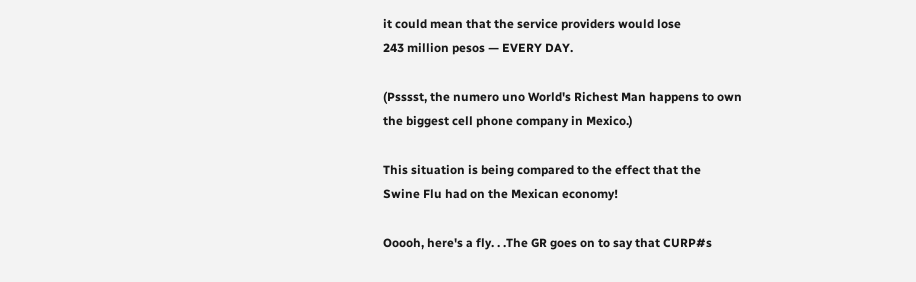it could mean that the service providers would lose
243 million pesos — EVERY DAY.

(Psssst, the numero uno World's Richest Man happens to own
the biggest cell phone company in Mexico.)

This situation is being compared to the effect that the
Swine Flu had on the Mexican economy!

Ooooh, here's a fly. . .The GR goes on to say that CURP#s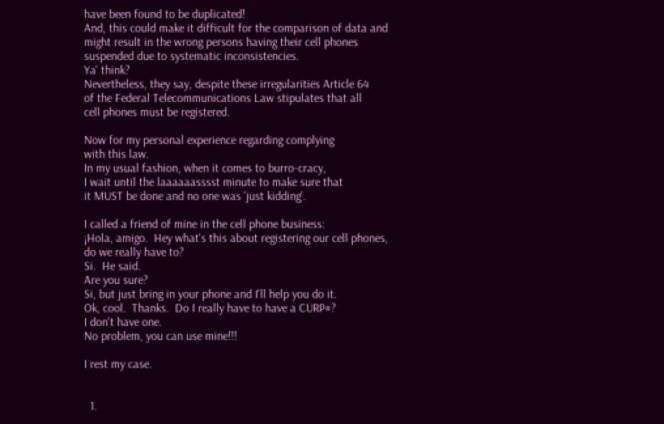have been found to be duplicated!
And, this could make it difficult for the comparison of data and
might result in the wrong persons having their cell phones
suspended due to systematic inconsistencies.
Ya' think?
Nevertheless, they say, despite these irregularities Article 64
of the Federal Telecommunications Law stipulates that all
cell phones must be registered.

Now for my personal experience regarding complying
with this law.
In my usual fashion, when it comes to burro-cracy,
I wait until the laaaaaasssst minute to make sure that
it MUST be done and no one was 'just kidding'.

I called a friend of mine in the cell phone business:
¡Hola, amigo.  Hey what's this about registering our cell phones,
do we really have to?
Si.  He said.
Are you sure?
Si, but just bring in your phone and I'll help you do it.
Ok, cool.  Thanks.  Do I really have to have a CURP#?
I don't have one.
No problem, you can use mine!!!

I rest my case.


  1.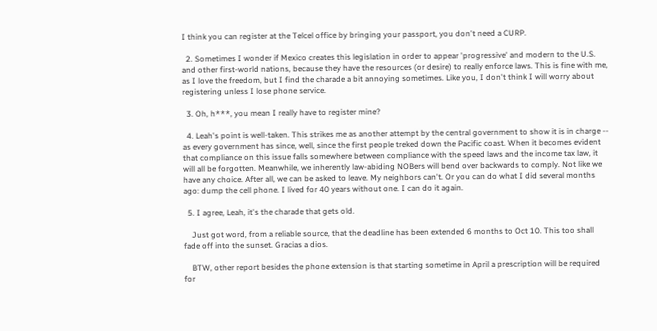I think you can register at the Telcel office by bringing your passport, you don't need a CURP.

  2. Sometimes I wonder if Mexico creates this legislation in order to appear 'progressive' and modern to the U.S. and other first-world nations, because they have the resources (or desire) to really enforce laws. This is fine with me, as I love the freedom, but I find the charade a bit annoying sometimes. Like you, I don't think I will worry about registering unless I lose phone service.

  3. Oh, h***, you mean I really have to register mine?

  4. Leah's point is well-taken. This strikes me as another attempt by the central government to show it is in charge -- as every government has since, well, since the first people treked down the Pacific coast. When it becomes evident that compliance on this issue falls somewhere between compliance with the speed laws and the income tax law, it will all be forgotten. Meanwhile, we inherently law-abiding NOBers will bend over backwards to comply. Not like we have any choice. After all, we can be asked to leave. My neighbors can't. Or you can do what I did several months ago: dump the cell phone. I lived for 40 years without one. I can do it again.

  5. I agree, Leah, it's the charade that gets old.

    Just got word, from a reliable source, that the deadline has been extended 6 months to Oct 10. This too shall fade off into the sunset. Gracias a dios.

    BTW, other report besides the phone extension is that starting sometime in April a prescription will be required for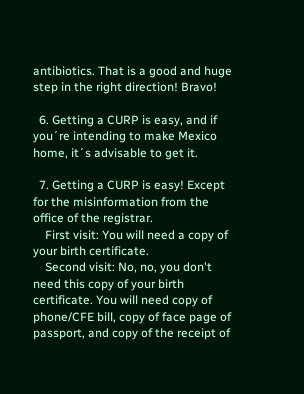antibiotics. That is a good and huge step in the right direction! Bravo!

  6. Getting a CURP is easy, and if you´re intending to make Mexico home, it´s advisable to get it.

  7. Getting a CURP is easy! Except for the misinformation from the office of the registrar.
    First visit: You will need a copy of your birth certificate.
    Second visit: No, no, you don't need this copy of your birth certificate. You will need copy of phone/CFE bill, copy of face page of passport, and copy of the receipt of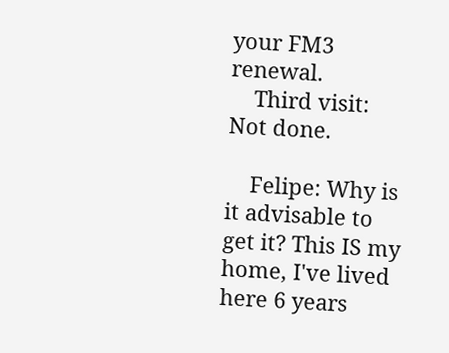your FM3 renewal.
    Third visit: Not done.

    Felipe: Why is it advisable to get it? This IS my home, I've lived here 6 years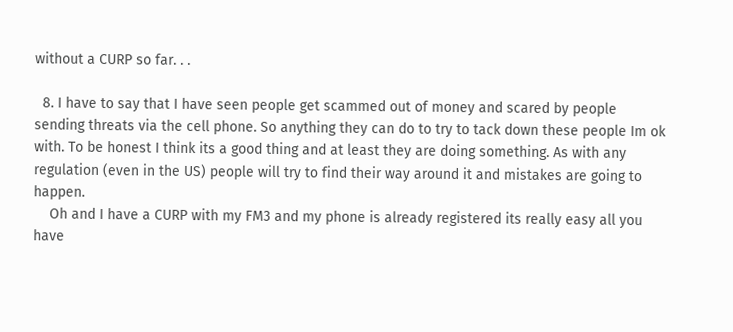without a CURP so far. . .

  8. I have to say that I have seen people get scammed out of money and scared by people sending threats via the cell phone. So anything they can do to try to tack down these people Im ok with. To be honest I think its a good thing and at least they are doing something. As with any regulation (even in the US) people will try to find their way around it and mistakes are going to happen.
    Oh and I have a CURP with my FM3 and my phone is already registered its really easy all you have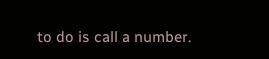to do is call a number.